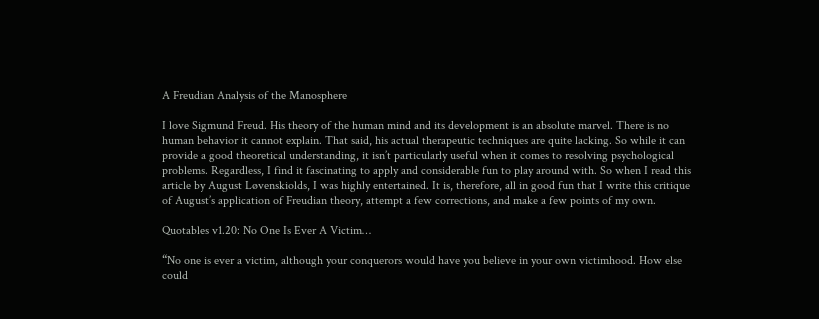A Freudian Analysis of the Manosphere

I love Sigmund Freud. His theory of the human mind and its development is an absolute marvel. There is no human behavior it cannot explain. That said, his actual therapeutic techniques are quite lacking. So while it can provide a good theoretical understanding, it isn’t particularly useful when it comes to resolving psychological problems. Regardless, I find it fascinating to apply and considerable fun to play around with. So when I read this article by August Løvenskiolds, I was highly entertained. It is, therefore, all in good fun that I write this critique of August’s application of Freudian theory, attempt a few corrections, and make a few points of my own.

Quotables v1.20: No One Is Ever A Victim…

“No one is ever a victim, although your conquerors would have you believe in your own victimhood. How else could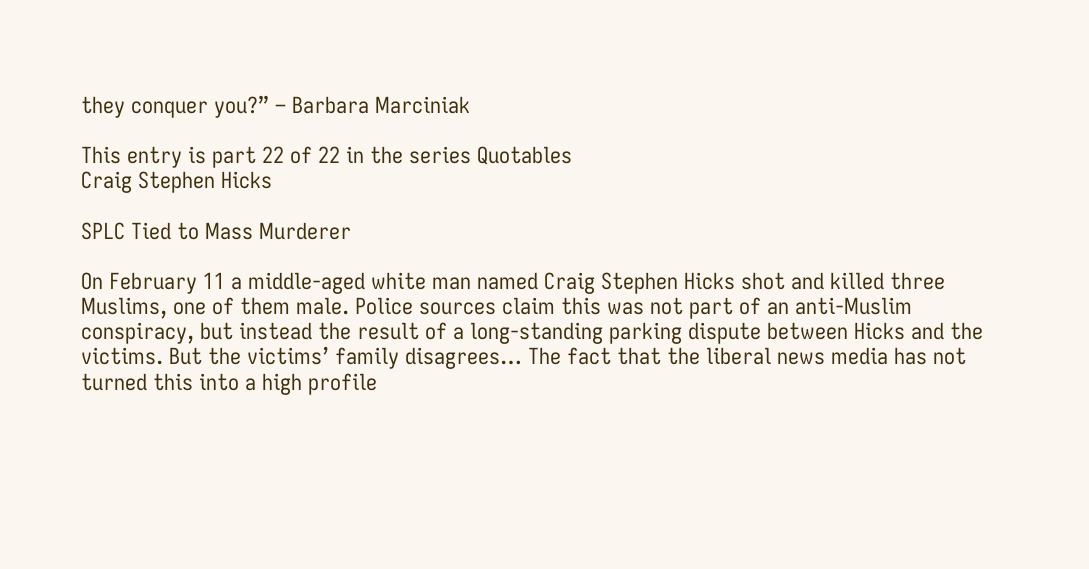they conquer you?” – Barbara Marciniak

This entry is part 22 of 22 in the series Quotables
Craig Stephen Hicks

SPLC Tied to Mass Murderer

On February 11 a middle-aged white man named Craig Stephen Hicks shot and killed three Muslims, one of them male. Police sources claim this was not part of an anti-Muslim conspiracy, but instead the result of a long-standing parking dispute between Hicks and the victims. But the victims’ family disagrees… The fact that the liberal news media has not turned this into a high profile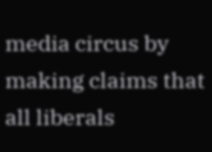media circus by making claims that all liberals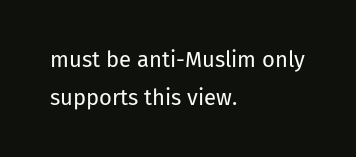must be anti-Muslim only supports this view.